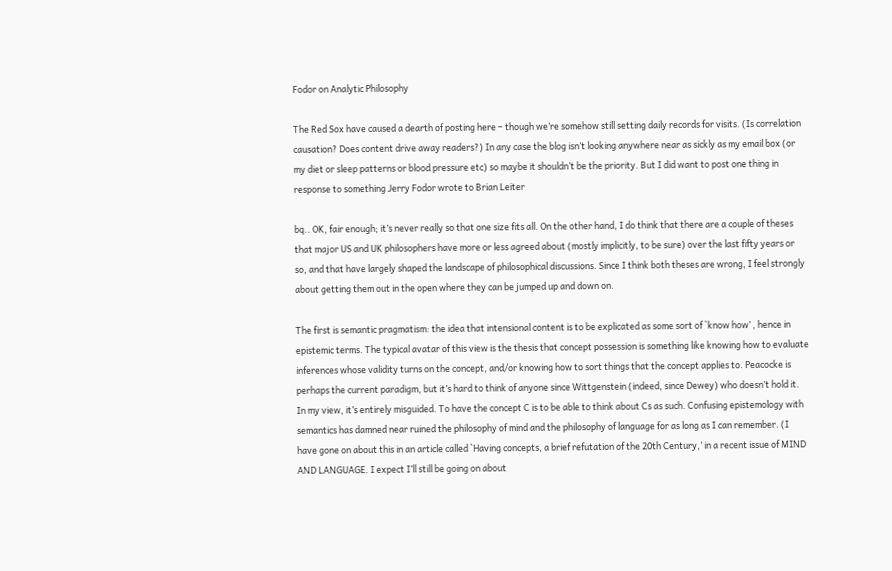Fodor on Analytic Philosophy

The Red Sox have caused a dearth of posting here – though we’re somehow still setting daily records for visits. (Is correlation causation? Does content drive away readers?) In any case the blog isn’t looking anywhere near as sickly as my email box (or my diet or sleep patterns or blood pressure etc) so maybe it shouldn’t be the priority. But I did want to post one thing in response to something Jerry Fodor wrote to Brian Leiter

bq.. OK, fair enough; it’s never really so that one size fits all. On the other hand, I do think that there are a couple of theses that major US and UK philosophers have more or less agreed about (mostly implicitly, to be sure) over the last fifty years or so, and that have largely shaped the landscape of philosophical discussions. Since I think both theses are wrong, I feel strongly about getting them out in the open where they can be jumped up and down on.

The first is semantic pragmatism: the idea that intensional content is to be explicated as some sort of `know how’ , hence in epistemic terms. The typical avatar of this view is the thesis that concept possession is something like knowing how to evaluate inferences whose validity turns on the concept, and/or knowing how to sort things that the concept applies to. Peacocke is perhaps the current paradigm, but it’s hard to think of anyone since Wittgenstein (indeed, since Dewey) who doesn’t hold it. In my view, it’s entirely misguided. To have the concept C is to be able to think about Cs as such. Confusing epistemology with semantics has damned near ruined the philosophy of mind and the philosophy of language for as long as I can remember. (I have gone on about this in an article called `Having concepts, a brief refutation of the 20th Century,’ in a recent issue of MIND AND LANGUAGE. I expect I’ll still be going on about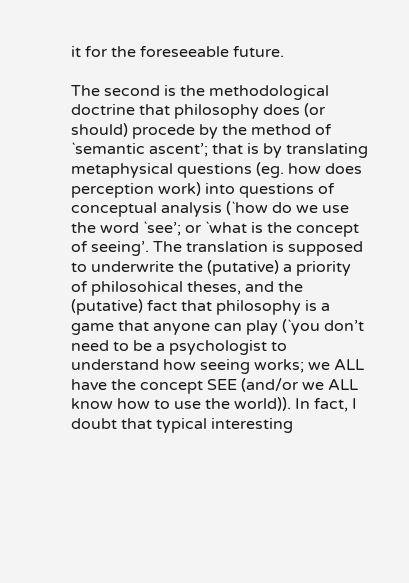it for the foreseeable future.

The second is the methodological doctrine that philosophy does (or should) procede by the method of `semantic ascent’; that is by translating metaphysical questions (eg. how does perception work) into questions of conceptual analysis (`how do we use the word `see’; or `what is the concept of seeing’. The translation is supposed to underwrite the (putative) a priority of philosohical theses, and the (putative) fact that philosophy is a game that anyone can play (`you don’t need to be a psychologist to understand how seeing works; we ALL have the concept SEE (and/or we ALL know how to use the world)). In fact, I doubt that typical interesting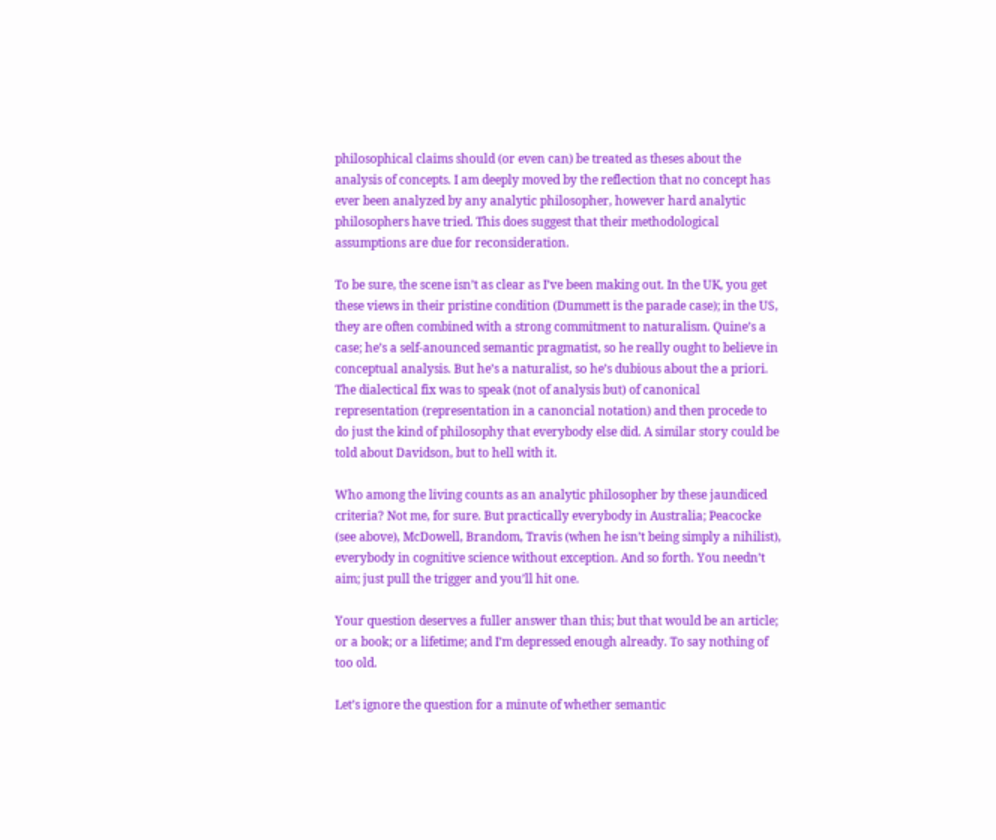philosophical claims should (or even can) be treated as theses about the analysis of concepts. I am deeply moved by the reflection that no concept has ever been analyzed by any analytic philosopher, however hard analytic philosophers have tried. This does suggest that their methodological assumptions are due for reconsideration.

To be sure, the scene isn’t as clear as I’ve been making out. In the UK, you get these views in their pristine condition (Dummett is the parade case); in the US, they are often combined with a strong commitment to naturalism. Quine’s a case; he’s a self-anounced semantic pragmatist, so he really ought to believe in conceptual analysis. But he’s a naturalist, so he’s dubious about the a priori. The dialectical fix was to speak (not of analysis but) of canonical representation (representation in a canoncial notation) and then procede to do just the kind of philosophy that everybody else did. A similar story could be told about Davidson, but to hell with it.

Who among the living counts as an analytic philosopher by these jaundiced criteria? Not me, for sure. But practically everybody in Australia; Peacocke (see above), McDowell, Brandom, Travis (when he isn’t being simply a nihilist), everybody in cognitive science without exception. And so forth. You needn’t aim; just pull the trigger and you’ll hit one.

Your question deserves a fuller answer than this; but that would be an article; or a book; or a lifetime; and I’m depressed enough already. To say nothing of too old.

Let’s ignore the question for a minute of whether semantic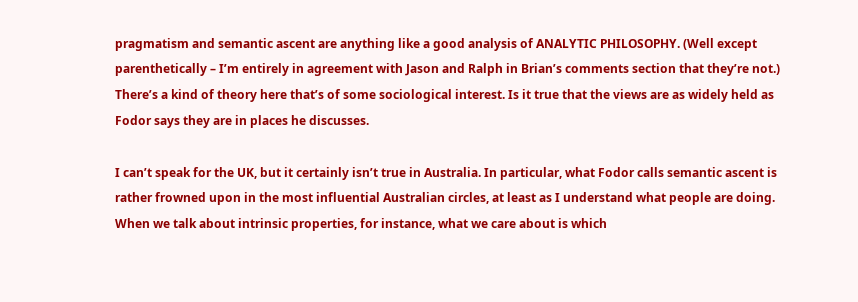pragmatism and semantic ascent are anything like a good analysis of ANALYTIC PHILOSOPHY. (Well except parenthetically – I’m entirely in agreement with Jason and Ralph in Brian’s comments section that they’re not.) There’s a kind of theory here that’s of some sociological interest. Is it true that the views are as widely held as Fodor says they are in places he discusses.

I can’t speak for the UK, but it certainly isn’t true in Australia. In particular, what Fodor calls semantic ascent is rather frowned upon in the most influential Australian circles, at least as I understand what people are doing. When we talk about intrinsic properties, for instance, what we care about is which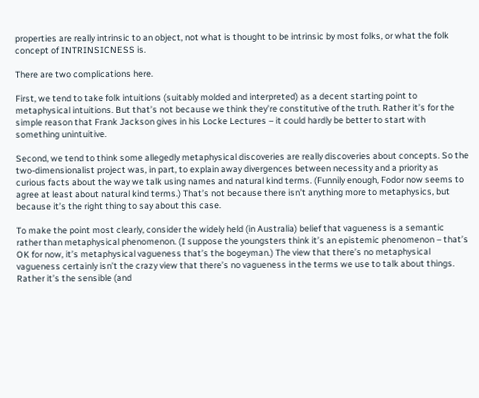properties are really intrinsic to an object, not what is thought to be intrinsic by most folks, or what the folk concept of INTRINSICNESS is.

There are two complications here.

First, we tend to take folk intuitions (suitably molded and interpreted) as a decent starting point to metaphysical intuitions. But that’s not because we think they’re constitutive of the truth. Rather it’s for the simple reason that Frank Jackson gives in his Locke Lectures – it could hardly be better to start with something unintuitive.

Second, we tend to think some allegedly metaphysical discoveries are really discoveries about concepts. So the two-dimensionalist project was, in part, to explain away divergences between necessity and a priority as curious facts about the way we talk using names and natural kind terms. (Funnily enough, Fodor now seems to agree at least about natural kind terms.) That’s not because there isn’t anything more to metaphysics, but because it’s the right thing to say about this case.

To make the point most clearly, consider the widely held (in Australia) belief that vagueness is a semantic rather than metaphysical phenomenon. (I suppose the youngsters think it’s an epistemic phenomenon – that’s OK for now, it’s metaphysical vagueness that’s the bogeyman.) The view that there’s no metaphysical vagueness certainly isn’t the crazy view that there’s no vagueness in the terms we use to talk about things. Rather it’s the sensible (and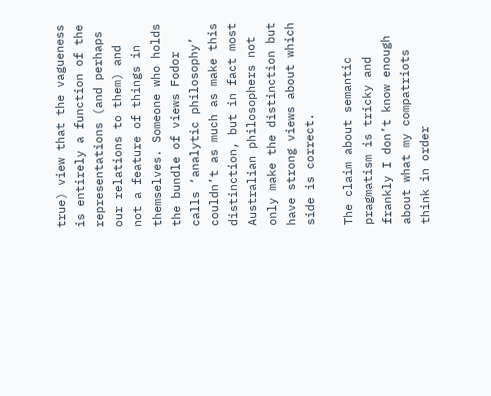true) view that the vagueness is entirely a function of the representations (and perhaps our relations to them) and not a feature of things in themselves. Someone who holds the bundle of views Fodor calls ‘analytic philosophy’ couldn’t as much as make this distinction, but in fact most Australian philosophers not only make the distinction but have strong views about which side is correct.

The claim about semantic pragmatism is tricky and frankly I don’t know enough about what my compatriots think in order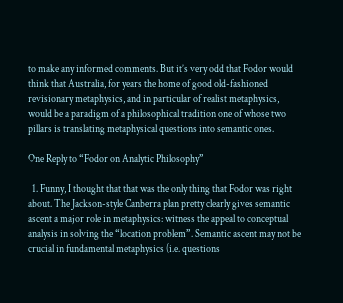to make any informed comments. But it’s very odd that Fodor would think that Australia, for years the home of good old-fashioned revisionary metaphysics, and in particular of realist metaphysics, would be a paradigm of a philosophical tradition one of whose two pillars is translating metaphysical questions into semantic ones.

One Reply to “Fodor on Analytic Philosophy”

  1. Funny, I thought that that was the only thing that Fodor was right about. The Jackson-style Canberra plan pretty clearly gives semantic ascent a major role in metaphysics: witness the appeal to conceptual analysis in solving the “location problem”. Semantic ascent may not be crucial in fundamental metaphysics (i.e. questions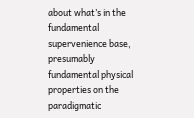about what’s in the fundamental supervenience base, presumably fundamental physical properties on the paradigmatic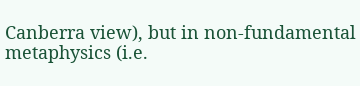Canberra view), but in non-fundamental metaphysics (i.e.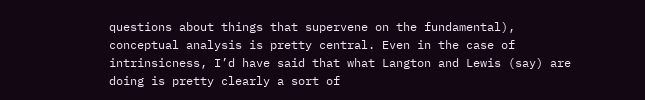questions about things that supervene on the fundamental), conceptual analysis is pretty central. Even in the case of intrinsicness, I’d have said that what Langton and Lewis (say) are doing is pretty clearly a sort of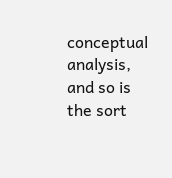conceptual analysis, and so is the sort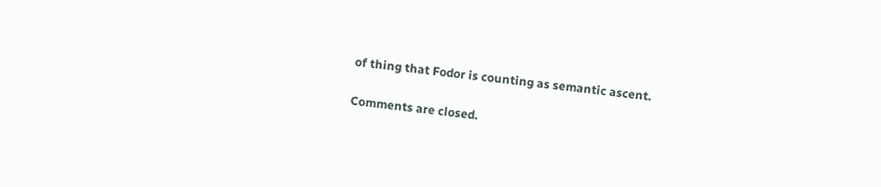of thing that Fodor is counting as semantic ascent.

Comments are closed.